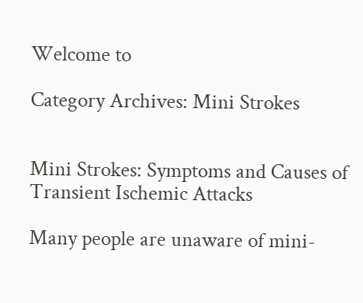Welcome to

Category Archives: Mini Strokes


Mini Strokes: Symptoms and Causes of Transient Ischemic Attacks

Many people are unaware of mini-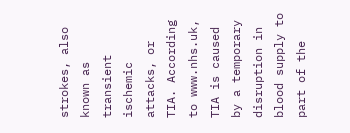strokes, also known as transient ischemic attacks, or TIA. According to www.nhs.uk, TIA is caused by a temporary disruption in blood supply to part of the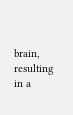brain, resulting in a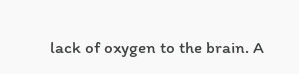lack of oxygen to the brain. A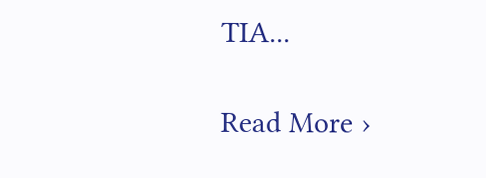TIA...

Read More ›